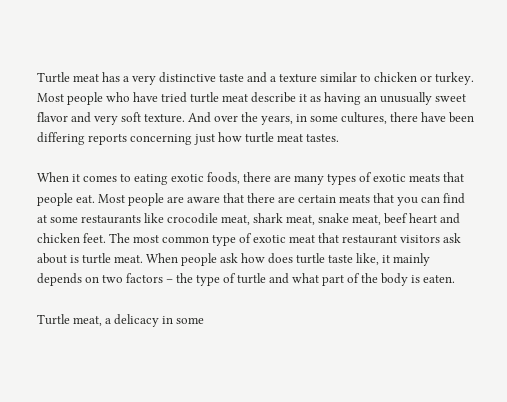Turtle meat has a very distinctive taste and a texture similar to chicken or turkey. Most people who have tried turtle meat describe it as having an unusually sweet flavor and very soft texture. And over the years, in some cultures, there have been differing reports concerning just how turtle meat tastes.

When it comes to eating exotic foods, there are many types of exotic meats that people eat. Most people are aware that there are certain meats that you can find at some restaurants like crocodile meat, shark meat, snake meat, beef heart and chicken feet. The most common type of exotic meat that restaurant visitors ask about is turtle meat. When people ask how does turtle taste like, it mainly depends on two factors – the type of turtle and what part of the body is eaten.

Turtle meat, a delicacy in some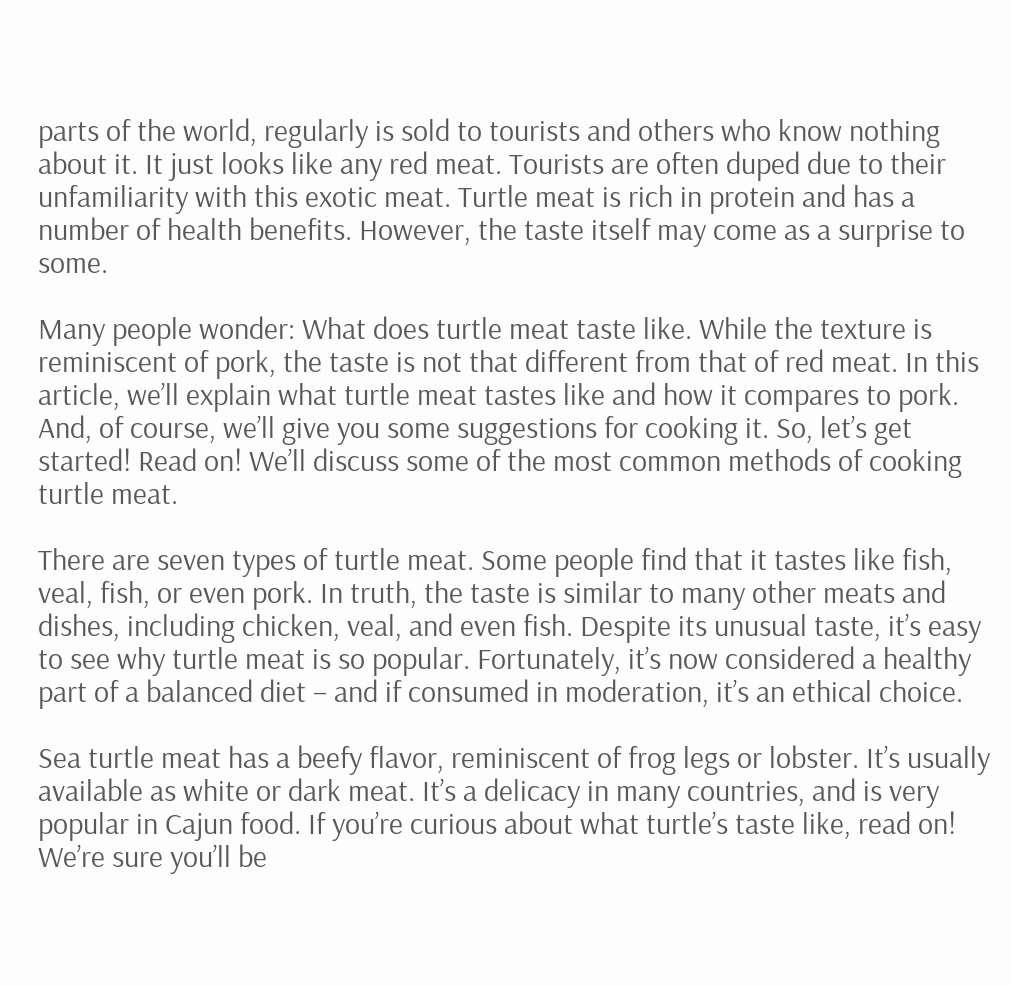parts of the world, regularly is sold to tourists and others who know nothing about it. It just looks like any red meat. Tourists are often duped due to their unfamiliarity with this exotic meat. Turtle meat is rich in protein and has a number of health benefits. However, the taste itself may come as a surprise to some.

Many people wonder: What does turtle meat taste like. While the texture is reminiscent of pork, the taste is not that different from that of red meat. In this article, we’ll explain what turtle meat tastes like and how it compares to pork. And, of course, we’ll give you some suggestions for cooking it. So, let’s get started! Read on! We’ll discuss some of the most common methods of cooking turtle meat.

There are seven types of turtle meat. Some people find that it tastes like fish, veal, fish, or even pork. In truth, the taste is similar to many other meats and dishes, including chicken, veal, and even fish. Despite its unusual taste, it’s easy to see why turtle meat is so popular. Fortunately, it’s now considered a healthy part of a balanced diet – and if consumed in moderation, it’s an ethical choice.

Sea turtle meat has a beefy flavor, reminiscent of frog legs or lobster. It’s usually available as white or dark meat. It’s a delicacy in many countries, and is very popular in Cajun food. If you’re curious about what turtle’s taste like, read on! We’re sure you’ll be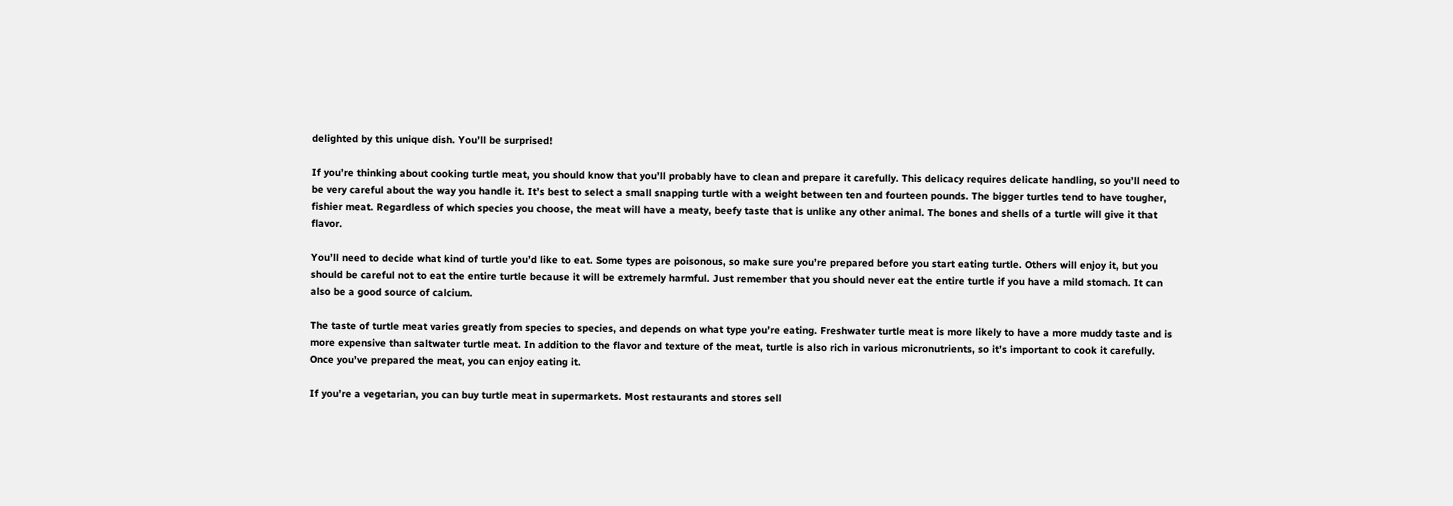delighted by this unique dish. You’ll be surprised!

If you’re thinking about cooking turtle meat, you should know that you’ll probably have to clean and prepare it carefully. This delicacy requires delicate handling, so you’ll need to be very careful about the way you handle it. It’s best to select a small snapping turtle with a weight between ten and fourteen pounds. The bigger turtles tend to have tougher, fishier meat. Regardless of which species you choose, the meat will have a meaty, beefy taste that is unlike any other animal. The bones and shells of a turtle will give it that flavor.

You’ll need to decide what kind of turtle you’d like to eat. Some types are poisonous, so make sure you’re prepared before you start eating turtle. Others will enjoy it, but you should be careful not to eat the entire turtle because it will be extremely harmful. Just remember that you should never eat the entire turtle if you have a mild stomach. It can also be a good source of calcium.

The taste of turtle meat varies greatly from species to species, and depends on what type you’re eating. Freshwater turtle meat is more likely to have a more muddy taste and is more expensive than saltwater turtle meat. In addition to the flavor and texture of the meat, turtle is also rich in various micronutrients, so it’s important to cook it carefully. Once you’ve prepared the meat, you can enjoy eating it.

If you’re a vegetarian, you can buy turtle meat in supermarkets. Most restaurants and stores sell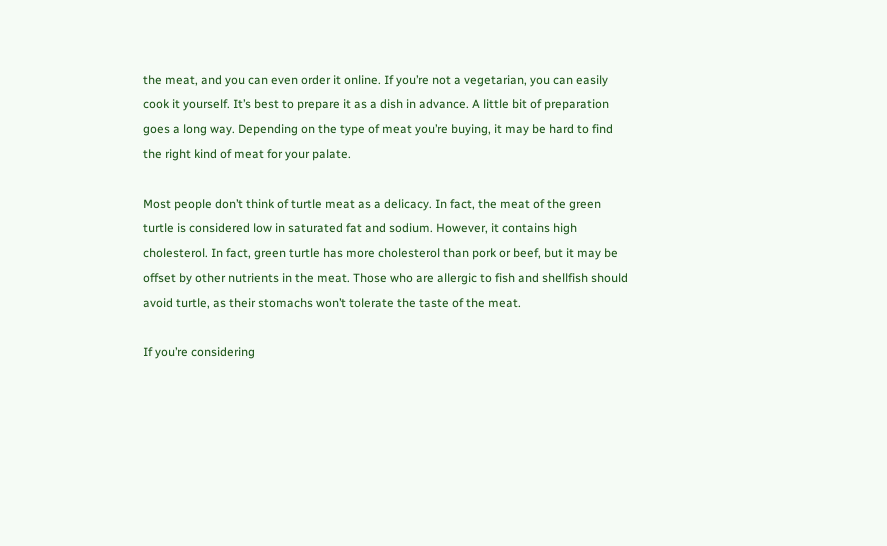the meat, and you can even order it online. If you’re not a vegetarian, you can easily cook it yourself. It’s best to prepare it as a dish in advance. A little bit of preparation goes a long way. Depending on the type of meat you’re buying, it may be hard to find the right kind of meat for your palate.

Most people don’t think of turtle meat as a delicacy. In fact, the meat of the green turtle is considered low in saturated fat and sodium. However, it contains high cholesterol. In fact, green turtle has more cholesterol than pork or beef, but it may be offset by other nutrients in the meat. Those who are allergic to fish and shellfish should avoid turtle, as their stomachs won’t tolerate the taste of the meat.

If you’re considering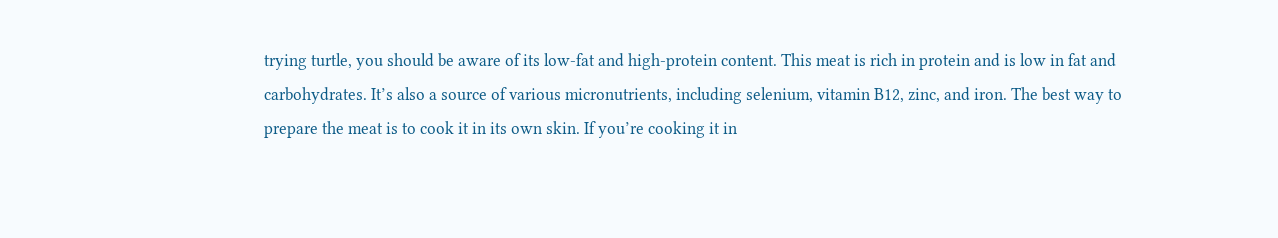trying turtle, you should be aware of its low-fat and high-protein content. This meat is rich in protein and is low in fat and carbohydrates. It’s also a source of various micronutrients, including selenium, vitamin B12, zinc, and iron. The best way to prepare the meat is to cook it in its own skin. If you’re cooking it in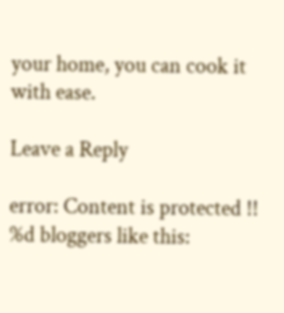your home, you can cook it with ease.

Leave a Reply

error: Content is protected !!
%d bloggers like this: